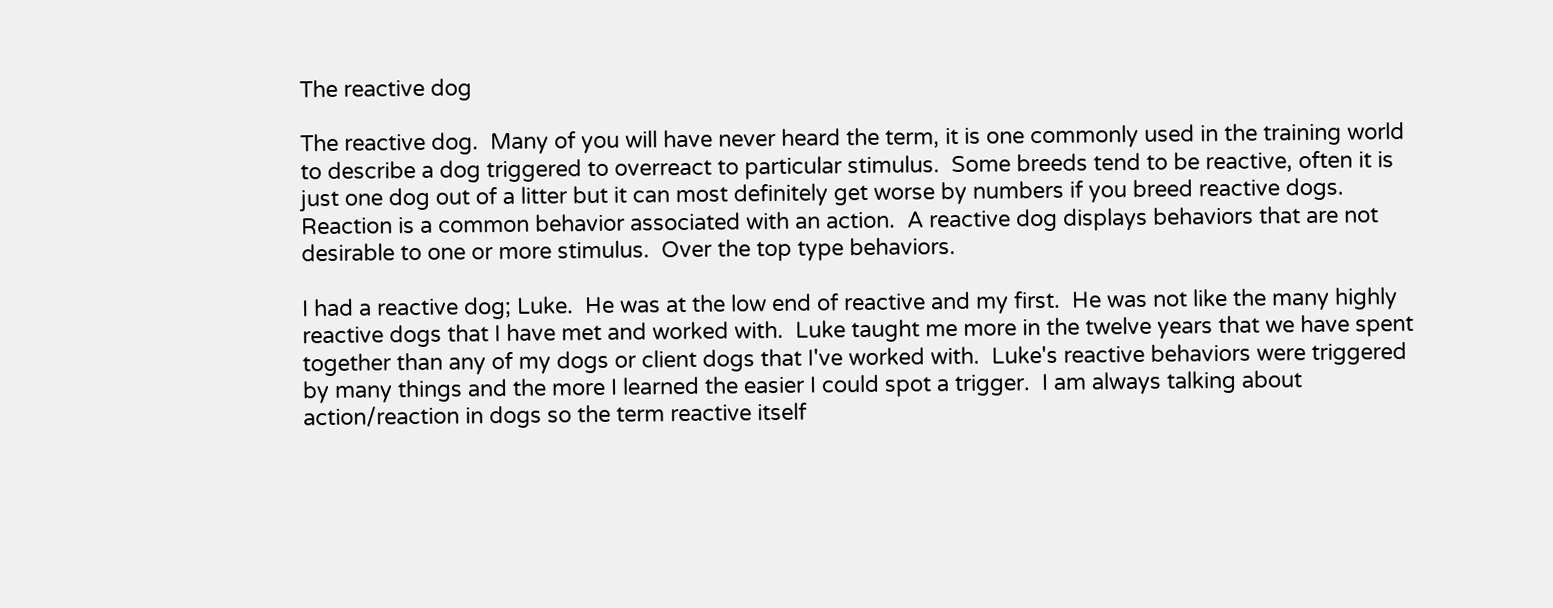The reactive dog

The reactive dog.  Many of you will have never heard the term, it is one commonly used in the training world to describe a dog triggered to overreact to particular stimulus.  Some breeds tend to be reactive, often it is just one dog out of a litter but it can most definitely get worse by numbers if you breed reactive dogs.  Reaction is a common behavior associated with an action.  A reactive dog displays behaviors that are not desirable to one or more stimulus.  Over the top type behaviors.

I had a reactive dog; Luke.  He was at the low end of reactive and my first.  He was not like the many highly reactive dogs that I have met and worked with.  Luke taught me more in the twelve years that we have spent together than any of my dogs or client dogs that I've worked with.  Luke's reactive behaviors were triggered by many things and the more I learned the easier I could spot a trigger.  I am always talking about action/reaction in dogs so the term reactive itself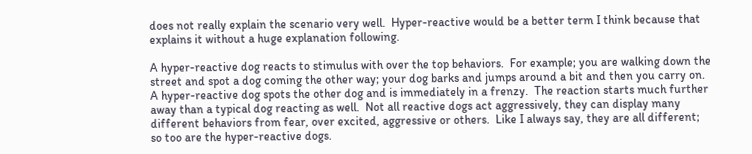does not really explain the scenario very well.  Hyper-reactive would be a better term I think because that explains it without a huge explanation following.

A hyper-reactive dog reacts to stimulus with over the top behaviors.  For example; you are walking down the street and spot a dog coming the other way; your dog barks and jumps around a bit and then you carry on.  A hyper-reactive dog spots the other dog and is immediately in a frenzy.  The reaction starts much further away than a typical dog reacting as well.  Not all reactive dogs act aggressively, they can display many different behaviors from fear, over excited, aggressive or others.  Like I always say, they are all different; so too are the hyper-reactive dogs.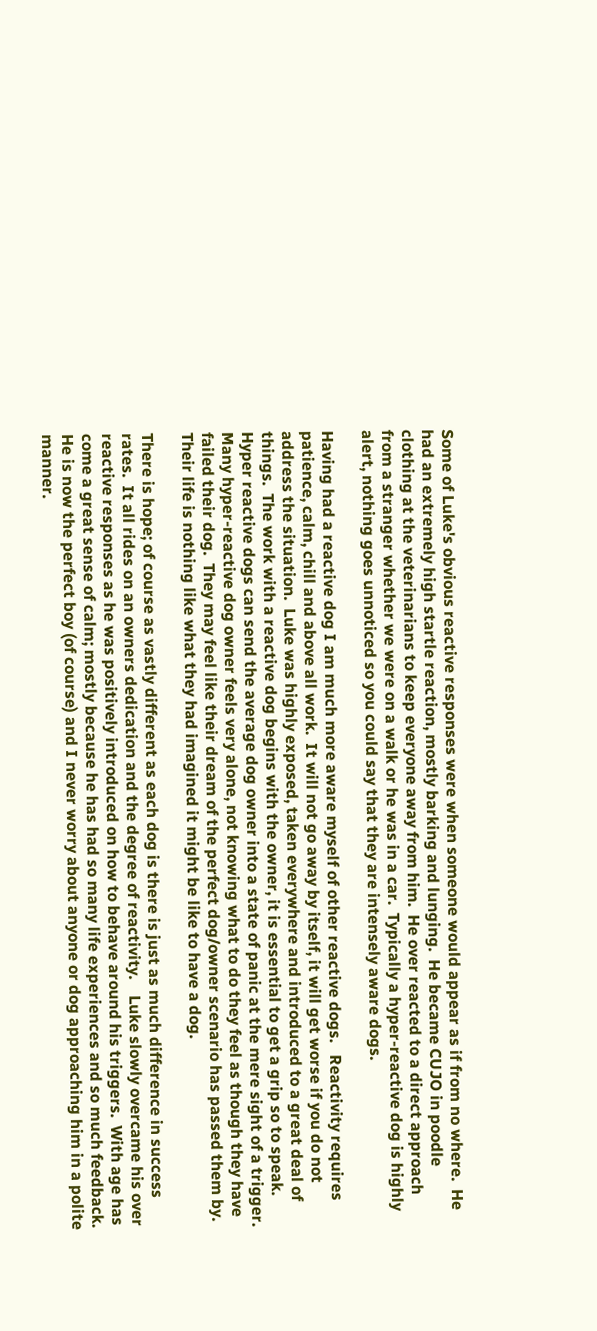Some of Luke's obvious reactive responses were when someone would appear as if from no where.  He had an extremely high startle reaction, mostly barking and lunging.  He became CUJO in poodle clothing at the veterinarians to keep everyone away from him.  He over reacted to a direct approach from a stranger whether we were on a walk or he was in a car.  Typically a hyper-reactive dog is highly alert, nothing goes unnoticed so you could say that they are intensely aware dogs.

Having had a reactive dog I am much more aware myself of other reactive dogs.   Reactivity requires patience, calm, chill and above all work.  It will not go away by itself, it will get worse if you do not address the situation.  Luke was highly exposed, taken everywhere and introduced to a great deal of things.  The work with a reactive dog begins with the owner, it is essential to get a grip so to speak.  Hyper reactive dogs can send the average dog owner into a state of panic at the mere sight of a trigger.  Many hyper-reactive dog owner feels very alone, not knowing what to do they feel as though they have failed their dog.  They may feel like their dream of the perfect dog/owner scenario has passed them by. Their life is nothing like what they had imagined it might be like to have a dog.

There is hope; of course as vastly different as each dog is there is just as much difference in success rates.  It all rides on an owners dedication and the degree of reactivity.    Luke slowly overcame his over reactive responses as he was positively introduced on how to behave around his triggers.  With age has come a great sense of calm; mostly because he has had so many life experiences and so much feedback.  He is now the perfect boy (of course) and I never worry about anyone or dog approaching him in a polite manner.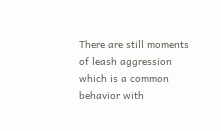There are still moments of leash aggression which is a common behavior with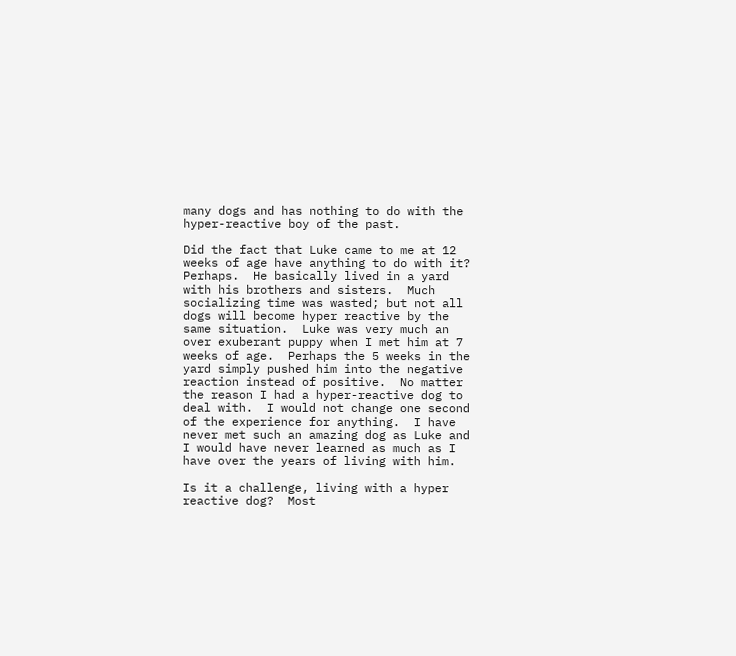many dogs and has nothing to do with the hyper-reactive boy of the past.

Did the fact that Luke came to me at 12 weeks of age have anything to do with it?  Perhaps.  He basically lived in a yard with his brothers and sisters.  Much socializing time was wasted; but not all dogs will become hyper reactive by the same situation.  Luke was very much an over exuberant puppy when I met him at 7 weeks of age.  Perhaps the 5 weeks in the yard simply pushed him into the negative reaction instead of positive.  No matter the reason I had a hyper-reactive dog to deal with.  I would not change one second of the experience for anything.  I have never met such an amazing dog as Luke and I would have never learned as much as I have over the years of living with him.

Is it a challenge, living with a hyper reactive dog?  Most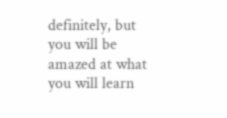definitely, but you will be amazed at what you will learn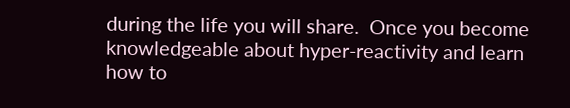during the life you will share.  Once you become knowledgeable about hyper-reactivity and learn how to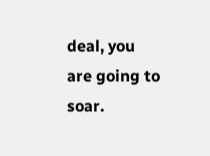deal, you are going to soar.